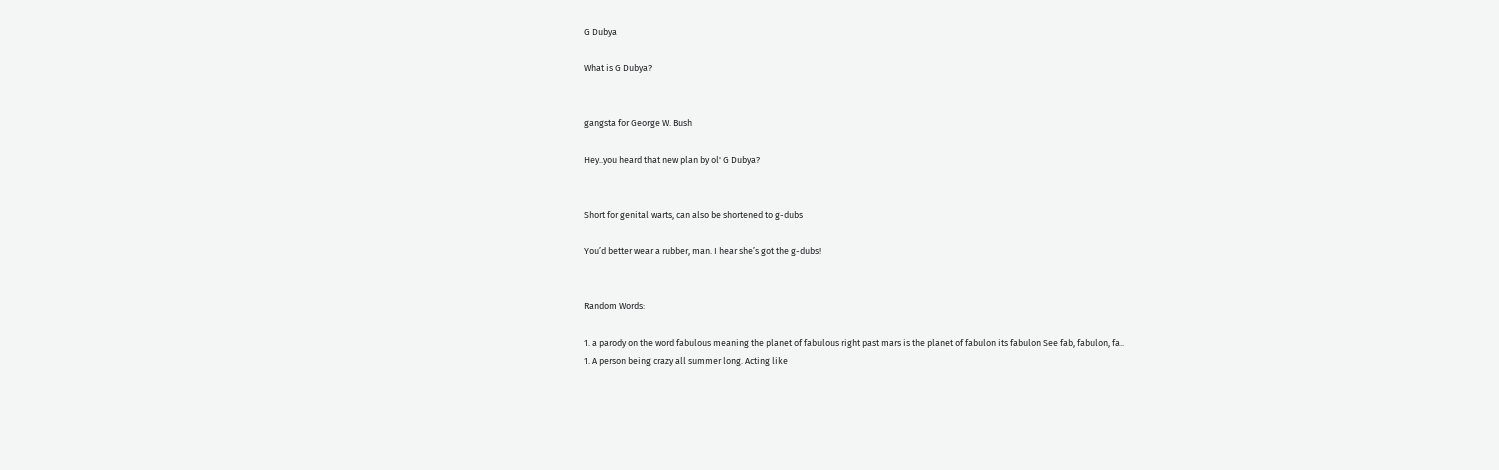G Dubya

What is G Dubya?


gangsta for George W. Bush

Hey..you heard that new plan by ol' G Dubya?


Short for genital warts, can also be shortened to g-dubs

You’d better wear a rubber, man. I hear she’s got the g-dubs!


Random Words:

1. a parody on the word fabulous meaning the planet of fabulous right past mars is the planet of fabulon its fabulon See fab, fabulon, fa..
1. A person being crazy all summer long. Acting like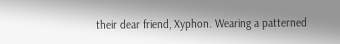their dear friend, Xyphon. Wearing a patterned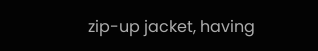zip-up jacket, having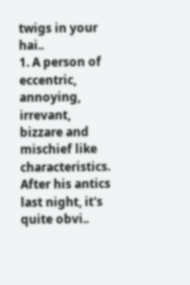twigs in your hai..
1. A person of eccentric, annoying, irrevant, bizzare and mischief like characteristics. After his antics last night, it's quite obvi..